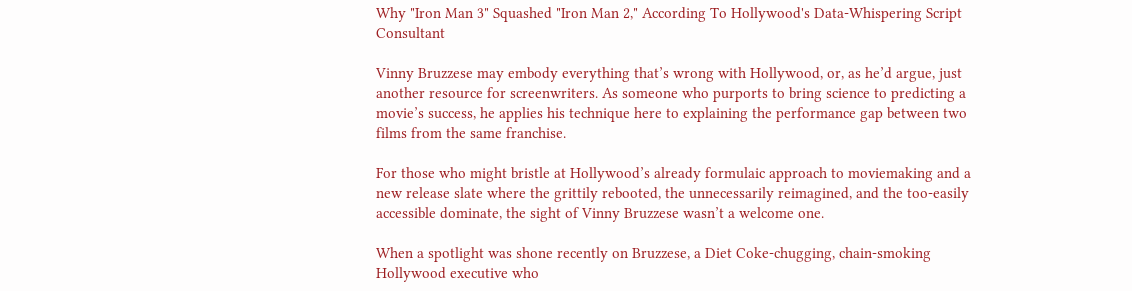Why "Iron Man 3" Squashed "Iron Man 2," According To Hollywood's Data-Whispering Script Consultant

Vinny Bruzzese may embody everything that’s wrong with Hollywood, or, as he’d argue, just another resource for screenwriters. As someone who purports to bring science to predicting a movie’s success, he applies his technique here to explaining the performance gap between two films from the same franchise.

For those who might bristle at Hollywood’s already formulaic approach to moviemaking and a new release slate where the grittily rebooted, the unnecessarily reimagined, and the too-easily accessible dominate, the sight of Vinny Bruzzese wasn’t a welcome one.

When a spotlight was shone recently on Bruzzese, a Diet Coke-chugging, chain-smoking Hollywood executive who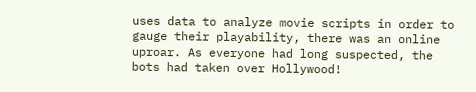uses data to analyze movie scripts in order to gauge their playability, there was an online uproar. As everyone had long suspected, the bots had taken over Hollywood!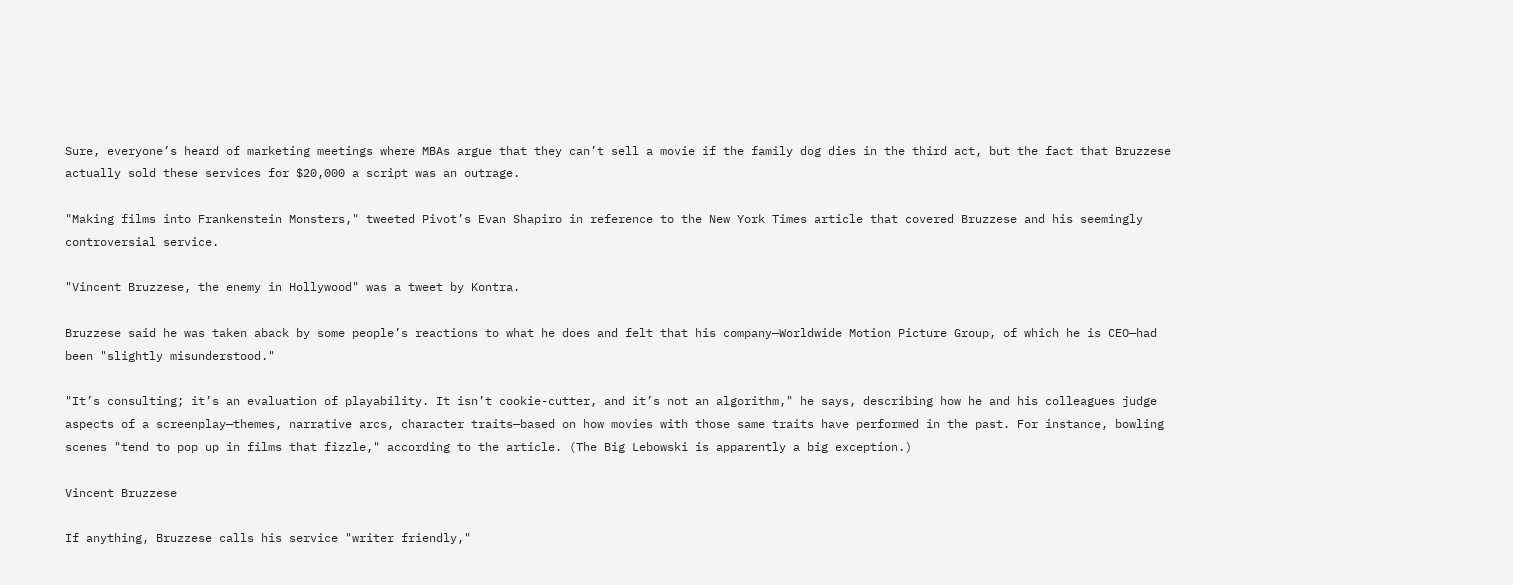Sure, everyone’s heard of marketing meetings where MBAs argue that they can’t sell a movie if the family dog dies in the third act, but the fact that Bruzzese actually sold these services for $20,000 a script was an outrage.

"Making films into Frankenstein Monsters," tweeted Pivot’s Evan Shapiro in reference to the New York Times article that covered Bruzzese and his seemingly controversial service.

"Vincent Bruzzese, the enemy in Hollywood" was a tweet by Kontra.

Bruzzese said he was taken aback by some people’s reactions to what he does and felt that his company—Worldwide Motion Picture Group, of which he is CEO—had been "slightly misunderstood."

"It’s consulting; it’s an evaluation of playability. It isn’t cookie-cutter, and it’s not an algorithm," he says, describing how he and his colleagues judge aspects of a screenplay—themes, narrative arcs, character traits—based on how movies with those same traits have performed in the past. For instance, bowling scenes "tend to pop up in films that fizzle," according to the article. (The Big Lebowski is apparently a big exception.)

Vincent Bruzzese

If anything, Bruzzese calls his service "writer friendly,"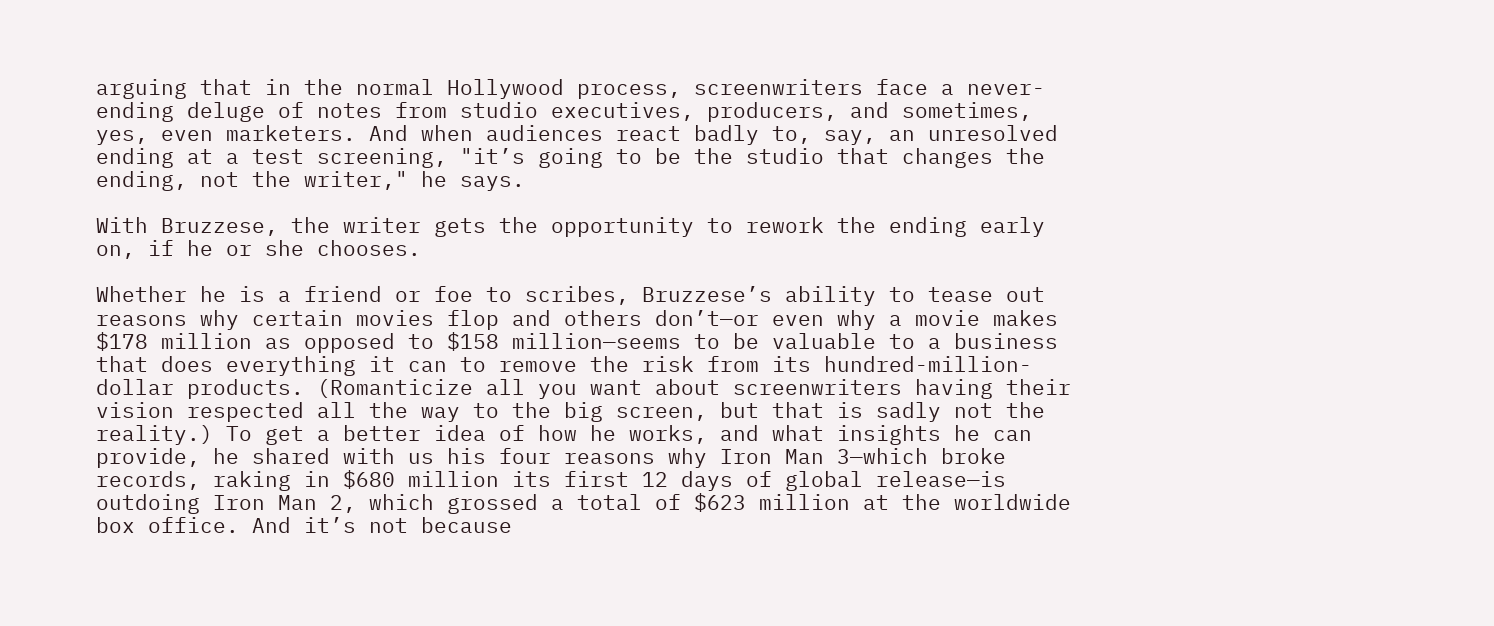arguing that in the normal Hollywood process, screenwriters face a never-ending deluge of notes from studio executives, producers, and sometimes, yes, even marketers. And when audiences react badly to, say, an unresolved ending at a test screening, "it’s going to be the studio that changes the ending, not the writer," he says.

With Bruzzese, the writer gets the opportunity to rework the ending early on, if he or she chooses.

Whether he is a friend or foe to scribes, Bruzzese’s ability to tease out reasons why certain movies flop and others don’t—or even why a movie makes $178 million as opposed to $158 million—seems to be valuable to a business that does everything it can to remove the risk from its hundred-million-dollar products. (Romanticize all you want about screenwriters having their vision respected all the way to the big screen, but that is sadly not the reality.) To get a better idea of how he works, and what insights he can provide, he shared with us his four reasons why Iron Man 3—which broke records, raking in $680 million its first 12 days of global release—is outdoing Iron Man 2, which grossed a total of $623 million at the worldwide box office. And it’s not because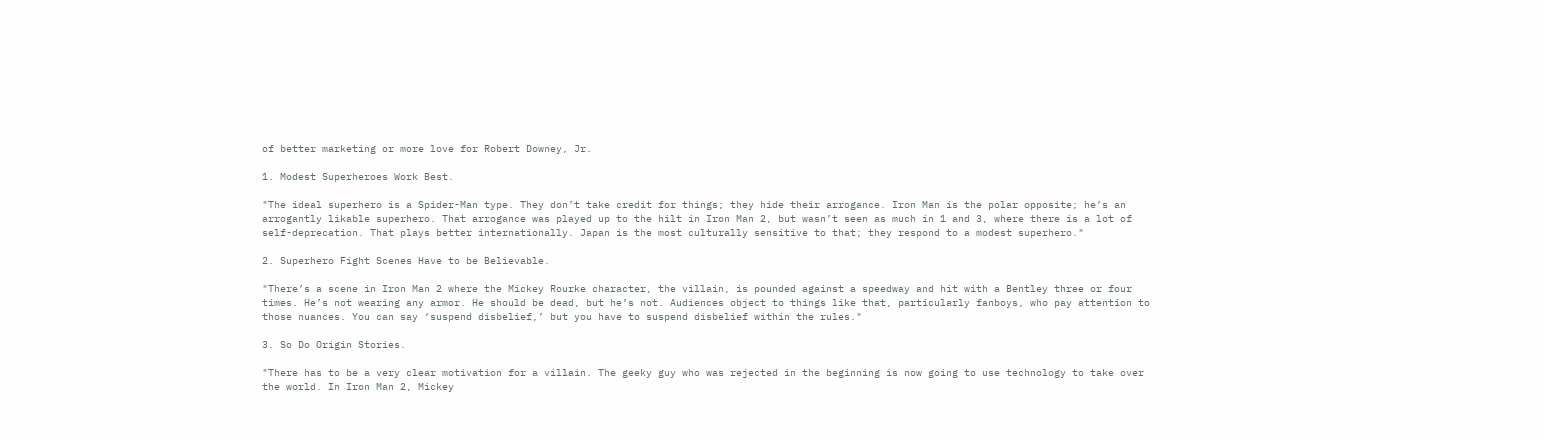of better marketing or more love for Robert Downey, Jr.

1. Modest Superheroes Work Best.

"The ideal superhero is a Spider-Man type. They don’t take credit for things; they hide their arrogance. Iron Man is the polar opposite; he’s an arrogantly likable superhero. That arrogance was played up to the hilt in Iron Man 2, but wasn’t seen as much in 1 and 3, where there is a lot of self-deprecation. That plays better internationally. Japan is the most culturally sensitive to that; they respond to a modest superhero."

2. Superhero Fight Scenes Have to be Believable.

"There’s a scene in Iron Man 2 where the Mickey Rourke character, the villain, is pounded against a speedway and hit with a Bentley three or four times. He’s not wearing any armor. He should be dead, but he’s not. Audiences object to things like that, particularly fanboys, who pay attention to those nuances. You can say ‘suspend disbelief,’ but you have to suspend disbelief within the rules."

3. So Do Origin Stories.

"There has to be a very clear motivation for a villain. The geeky guy who was rejected in the beginning is now going to use technology to take over the world. In Iron Man 2, Mickey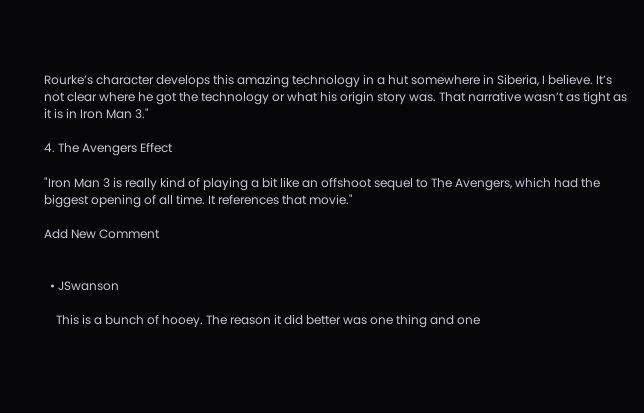Rourke’s character develops this amazing technology in a hut somewhere in Siberia, I believe. It’s not clear where he got the technology or what his origin story was. That narrative wasn’t as tight as it is in Iron Man 3."

4. The Avengers Effect

"Iron Man 3 is really kind of playing a bit like an offshoot sequel to The Avengers, which had the biggest opening of all time. It references that movie."

Add New Comment


  • JSwanson

    This is a bunch of hooey. The reason it did better was one thing and one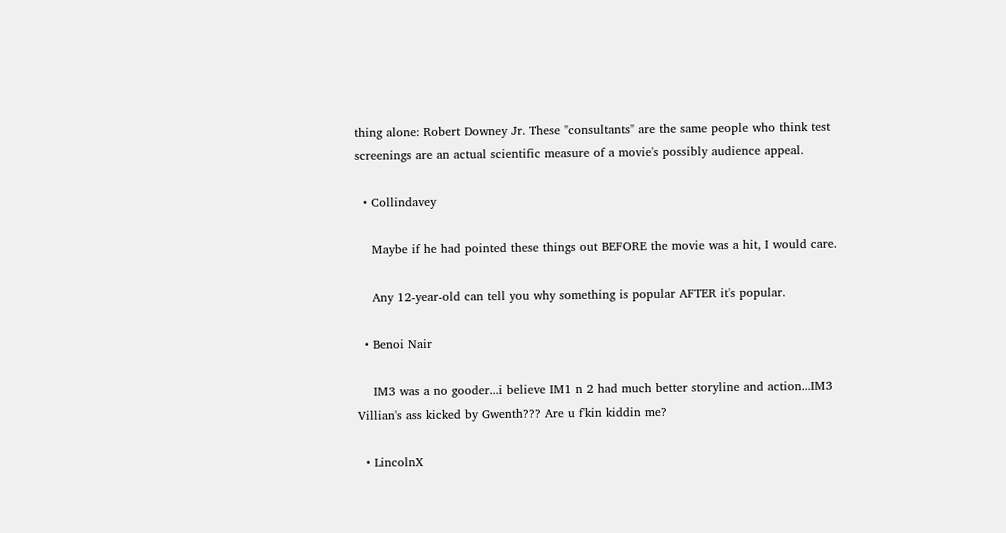thing alone: Robert Downey Jr. These "consultants" are the same people who think test screenings are an actual scientific measure of a movie's possibly audience appeal.

  • Collindavey

    Maybe if he had pointed these things out BEFORE the movie was a hit, I would care.

    Any 12-year-old can tell you why something is popular AFTER it's popular.

  • Benoi Nair

    IM3 was a no gooder...i believe IM1 n 2 had much better storyline and action...IM3 Villian's ass kicked by Gwenth??? Are u f'kin kiddin me?

  • LincolnX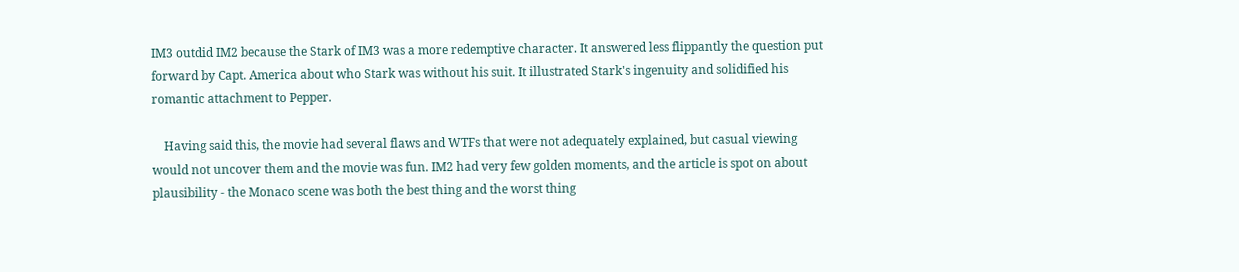IM3 outdid IM2 because the Stark of IM3 was a more redemptive character. It answered less flippantly the question put forward by Capt. America about who Stark was without his suit. It illustrated Stark's ingenuity and solidified his romantic attachment to Pepper.

    Having said this, the movie had several flaws and WTFs that were not adequately explained, but casual viewing would not uncover them and the movie was fun. IM2 had very few golden moments, and the article is spot on about plausibility - the Monaco scene was both the best thing and the worst thing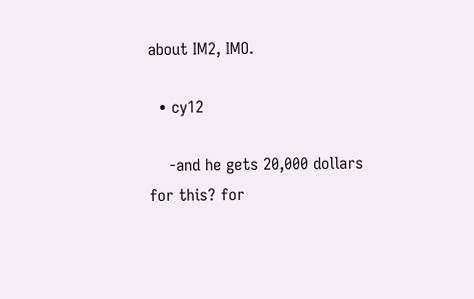about IM2, IMO.

  • cy12

    -and he gets 20,000 dollars for this? for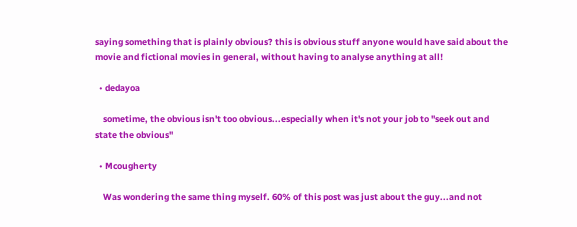saying something that is plainly obvious? this is obvious stuff anyone would have said about the movie and fictional movies in general, without having to analyse anything at all!

  • dedayoa

    sometime, the obvious isn't too obvious...especially when it's not your job to "seek out and state the obvious"

  • Mcougherty

    Was wondering the same thing myself. 60% of this post was just about the guy...and not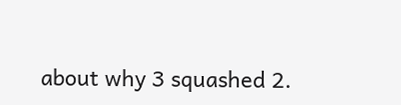about why 3 squashed 2.